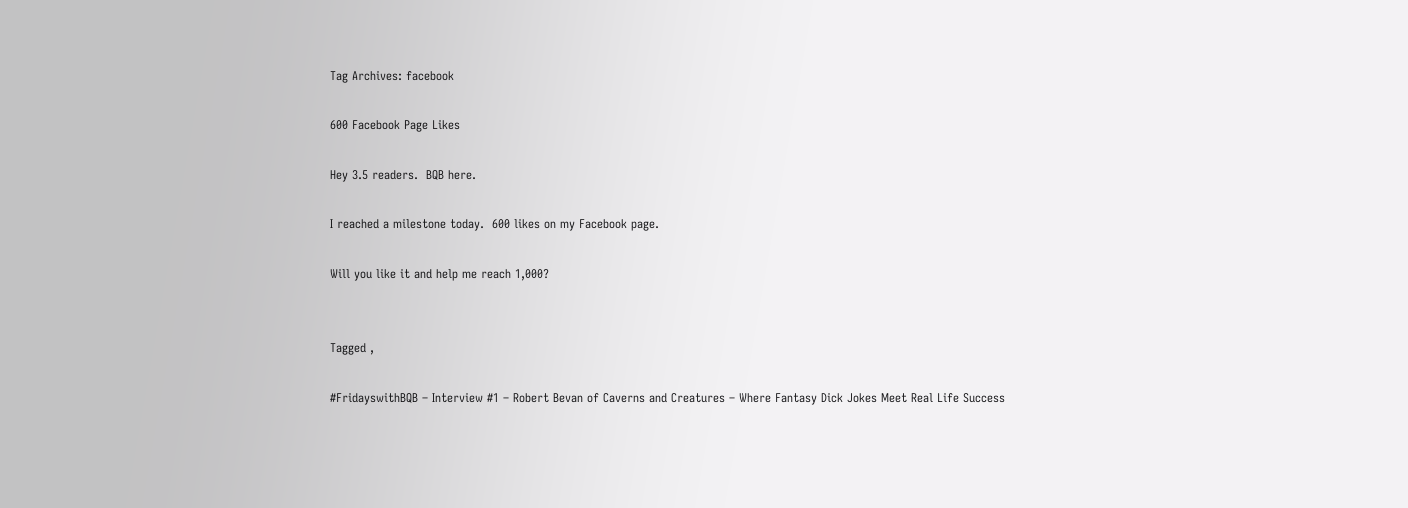Tag Archives: facebook

600 Facebook Page Likes

Hey 3.5 readers.  BQB here.

I reached a milestone today.  600 likes on my Facebook page.

Will you like it and help me reach 1,000?


Tagged ,

#FridayswithBQB – Interview #1 – Robert Bevan of Caverns and Creatures – Where Fantasy Dick Jokes Meet Real Life Success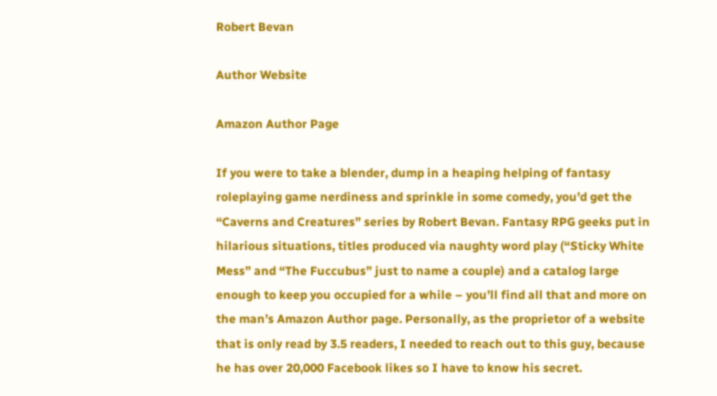Robert Bevan

Author Website

Amazon Author Page

If you were to take a blender, dump in a heaping helping of fantasy roleplaying game nerdiness and sprinkle in some comedy, you’d get the “Caverns and Creatures” series by Robert Bevan. Fantasy RPG geeks put in hilarious situations, titles produced via naughty word play (“Sticky White Mess” and “The Fuccubus” just to name a couple) and a catalog large enough to keep you occupied for a while – you’ll find all that and more on the man’s Amazon Author page. Personally, as the proprietor of a website that is only read by 3.5 readers, I needed to reach out to this guy, because he has over 20,000 Facebook likes so I have to know his secret.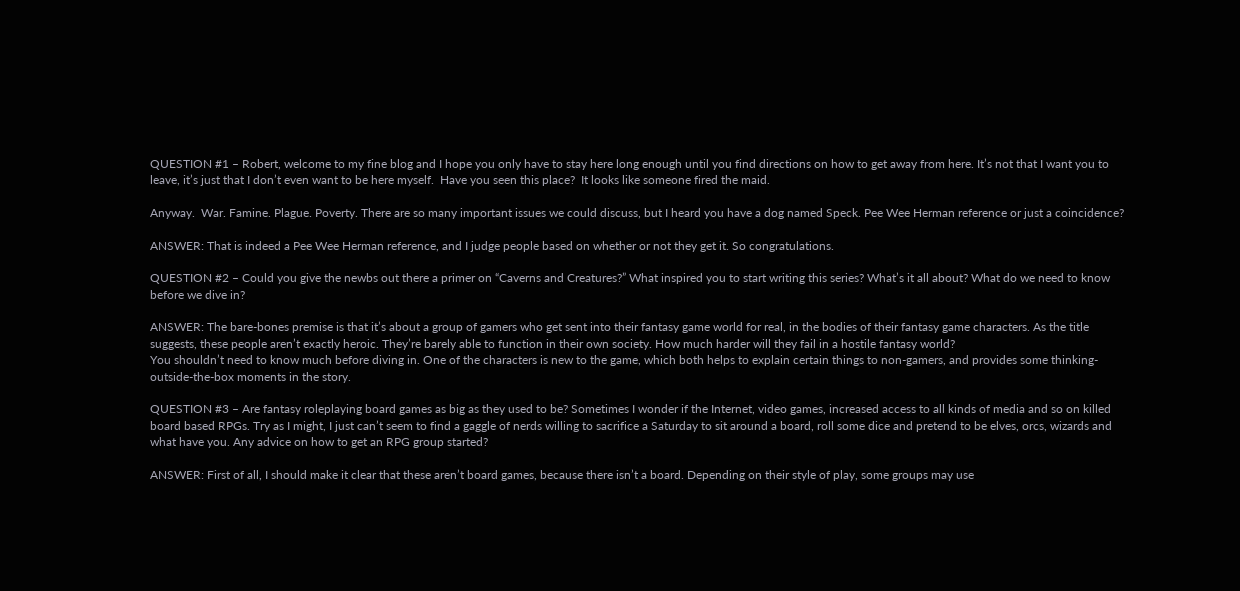QUESTION #1 – Robert, welcome to my fine blog and I hope you only have to stay here long enough until you find directions on how to get away from here. It’s not that I want you to leave, it’s just that I don’t even want to be here myself.  Have you seen this place?  It looks like someone fired the maid.

Anyway.  War. Famine. Plague. Poverty. There are so many important issues we could discuss, but I heard you have a dog named Speck. Pee Wee Herman reference or just a coincidence?

ANSWER: That is indeed a Pee Wee Herman reference, and I judge people based on whether or not they get it. So congratulations.

QUESTION #2 – Could you give the newbs out there a primer on “Caverns and Creatures?” What inspired you to start writing this series? What’s it all about? What do we need to know before we dive in?

ANSWER: The bare-bones premise is that it’s about a group of gamers who get sent into their fantasy game world for real, in the bodies of their fantasy game characters. As the title suggests, these people aren’t exactly heroic. They’re barely able to function in their own society. How much harder will they fail in a hostile fantasy world?
You shouldn’t need to know much before diving in. One of the characters is new to the game, which both helps to explain certain things to non-gamers, and provides some thinking-outside-the-box moments in the story.

QUESTION #3 – Are fantasy roleplaying board games as big as they used to be? Sometimes I wonder if the Internet, video games, increased access to all kinds of media and so on killed board based RPGs. Try as I might, I just can’t seem to find a gaggle of nerds willing to sacrifice a Saturday to sit around a board, roll some dice and pretend to be elves, orcs, wizards and what have you. Any advice on how to get an RPG group started?

ANSWER: First of all, I should make it clear that these aren’t board games, because there isn’t a board. Depending on their style of play, some groups may use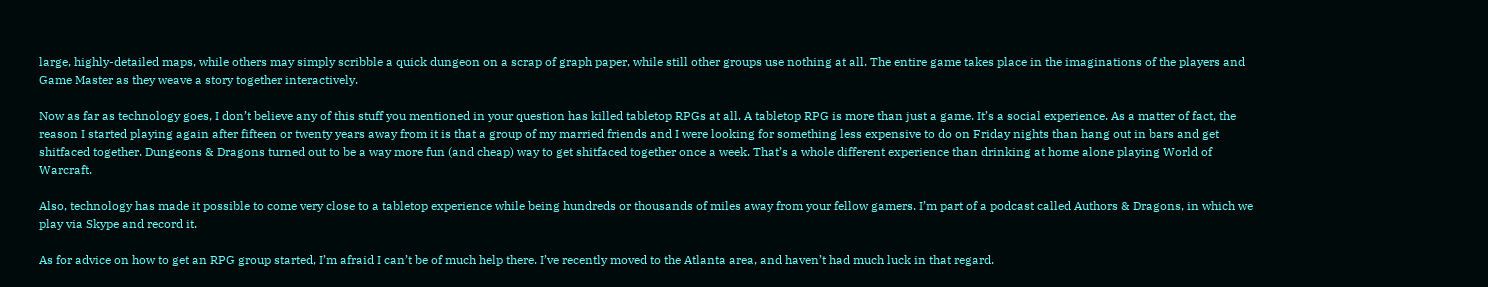large, highly-detailed maps, while others may simply scribble a quick dungeon on a scrap of graph paper, while still other groups use nothing at all. The entire game takes place in the imaginations of the players and Game Master as they weave a story together interactively.

Now as far as technology goes, I don’t believe any of this stuff you mentioned in your question has killed tabletop RPGs at all. A tabletop RPG is more than just a game. It’s a social experience. As a matter of fact, the reason I started playing again after fifteen or twenty years away from it is that a group of my married friends and I were looking for something less expensive to do on Friday nights than hang out in bars and get shitfaced together. Dungeons & Dragons turned out to be a way more fun (and cheap) way to get shitfaced together once a week. That’s a whole different experience than drinking at home alone playing World of Warcraft.

Also, technology has made it possible to come very close to a tabletop experience while being hundreds or thousands of miles away from your fellow gamers. I’m part of a podcast called Authors & Dragons, in which we play via Skype and record it.

As for advice on how to get an RPG group started, I’m afraid I can’t be of much help there. I’ve recently moved to the Atlanta area, and haven’t had much luck in that regard.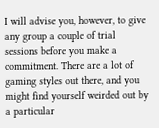I will advise you, however, to give any group a couple of trial sessions before you make a commitment. There are a lot of gaming styles out there, and you might find yourself weirded out by a particular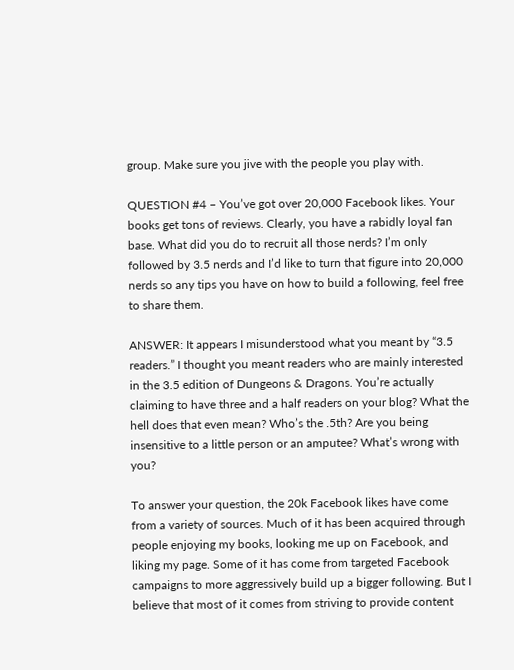group. Make sure you jive with the people you play with.

QUESTION #4 – You’ve got over 20,000 Facebook likes. Your books get tons of reviews. Clearly, you have a rabidly loyal fan base. What did you do to recruit all those nerds? I’m only followed by 3.5 nerds and I’d like to turn that figure into 20,000 nerds so any tips you have on how to build a following, feel free to share them.

ANSWER: It appears I misunderstood what you meant by “3.5 readers.” I thought you meant readers who are mainly interested in the 3.5 edition of Dungeons & Dragons. You’re actually claiming to have three and a half readers on your blog? What the hell does that even mean? Who’s the .5th? Are you being insensitive to a little person or an amputee? What’s wrong with you?

To answer your question, the 20k Facebook likes have come from a variety of sources. Much of it has been acquired through people enjoying my books, looking me up on Facebook, and liking my page. Some of it has come from targeted Facebook campaigns to more aggressively build up a bigger following. But I believe that most of it comes from striving to provide content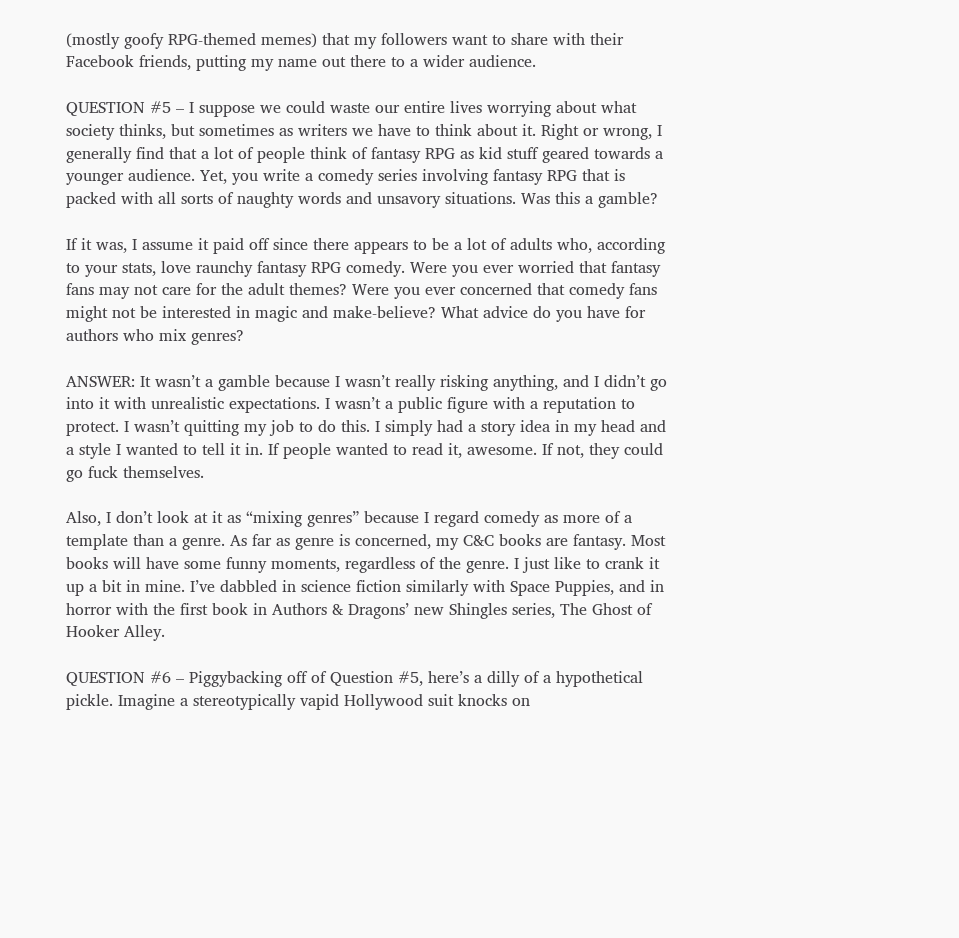(mostly goofy RPG-themed memes) that my followers want to share with their Facebook friends, putting my name out there to a wider audience.

QUESTION #5 – I suppose we could waste our entire lives worrying about what society thinks, but sometimes as writers we have to think about it. Right or wrong, I generally find that a lot of people think of fantasy RPG as kid stuff geared towards a younger audience. Yet, you write a comedy series involving fantasy RPG that is packed with all sorts of naughty words and unsavory situations. Was this a gamble?

If it was, I assume it paid off since there appears to be a lot of adults who, according to your stats, love raunchy fantasy RPG comedy. Were you ever worried that fantasy fans may not care for the adult themes? Were you ever concerned that comedy fans might not be interested in magic and make-believe? What advice do you have for authors who mix genres?

ANSWER: It wasn’t a gamble because I wasn’t really risking anything, and I didn’t go into it with unrealistic expectations. I wasn’t a public figure with a reputation to protect. I wasn’t quitting my job to do this. I simply had a story idea in my head and a style I wanted to tell it in. If people wanted to read it, awesome. If not, they could go fuck themselves.

Also, I don’t look at it as “mixing genres” because I regard comedy as more of a template than a genre. As far as genre is concerned, my C&C books are fantasy. Most books will have some funny moments, regardless of the genre. I just like to crank it up a bit in mine. I’ve dabbled in science fiction similarly with Space Puppies, and in horror with the first book in Authors & Dragons’ new Shingles series, The Ghost of Hooker Alley.

QUESTION #6 – Piggybacking off of Question #5, here’s a dilly of a hypothetical pickle. Imagine a stereotypically vapid Hollywood suit knocks on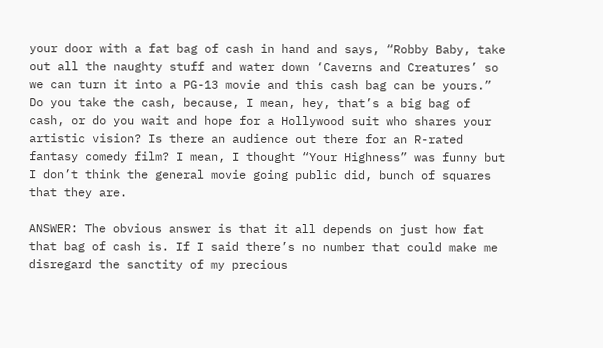your door with a fat bag of cash in hand and says, “Robby Baby, take out all the naughty stuff and water down ‘Caverns and Creatures’ so we can turn it into a PG-13 movie and this cash bag can be yours.” Do you take the cash, because, I mean, hey, that’s a big bag of cash, or do you wait and hope for a Hollywood suit who shares your artistic vision? Is there an audience out there for an R-rated fantasy comedy film? I mean, I thought “Your Highness” was funny but I don’t think the general movie going public did, bunch of squares that they are.

ANSWER: The obvious answer is that it all depends on just how fat that bag of cash is. If I said there’s no number that could make me disregard the sanctity of my precious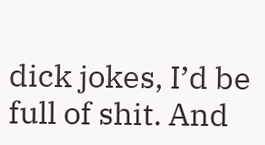dick jokes, I’d be full of shit. And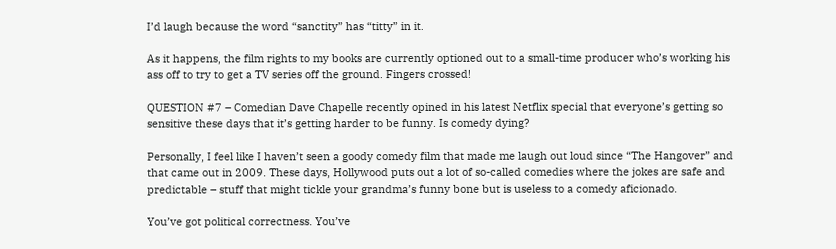I’d laugh because the word “sanctity” has “titty” in it.

As it happens, the film rights to my books are currently optioned out to a small-time producer who’s working his ass off to try to get a TV series off the ground. Fingers crossed!

QUESTION #7 – Comedian Dave Chapelle recently opined in his latest Netflix special that everyone’s getting so sensitive these days that it’s getting harder to be funny. Is comedy dying?

Personally, I feel like I haven’t seen a goody comedy film that made me laugh out loud since “The Hangover” and that came out in 2009. These days, Hollywood puts out a lot of so-called comedies where the jokes are safe and predictable – stuff that might tickle your grandma’s funny bone but is useless to a comedy aficionado.

You’ve got political correctness. You’ve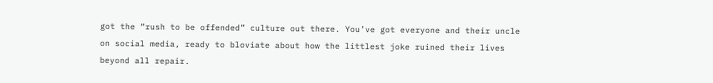got the “rush to be offended” culture out there. You’ve got everyone and their uncle on social media, ready to bloviate about how the littlest joke ruined their lives beyond all repair.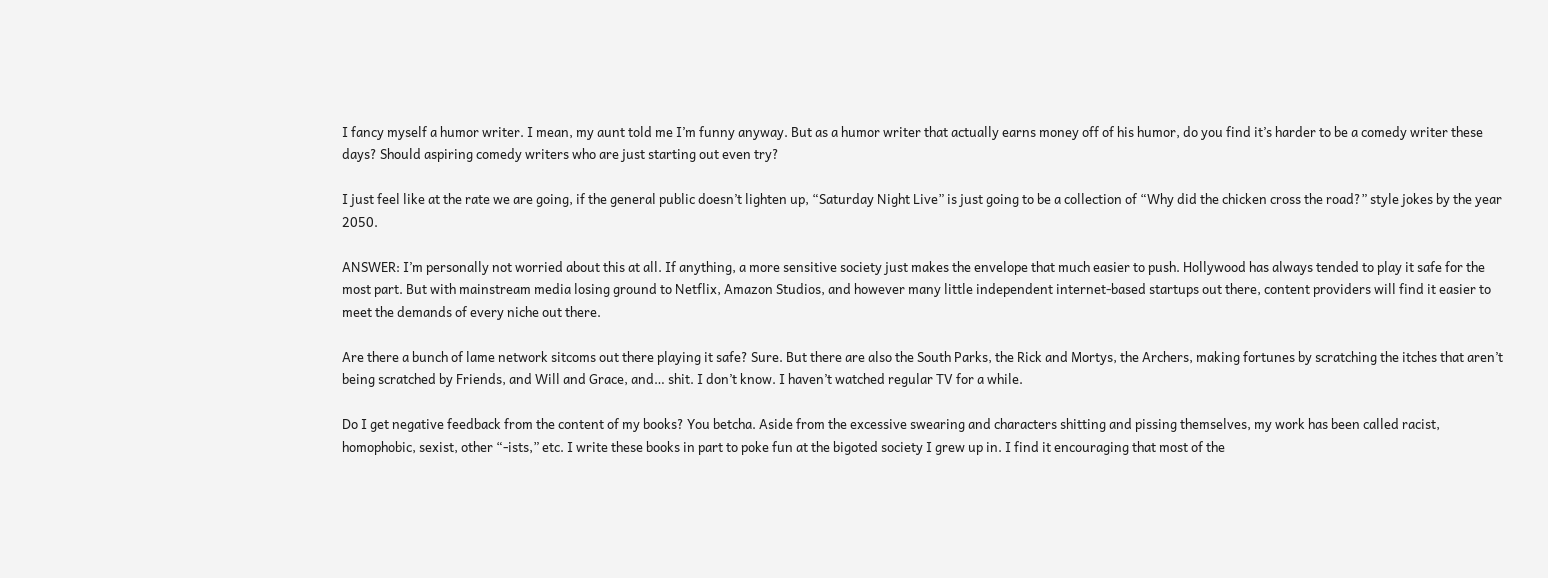I fancy myself a humor writer. I mean, my aunt told me I’m funny anyway. But as a humor writer that actually earns money off of his humor, do you find it’s harder to be a comedy writer these days? Should aspiring comedy writers who are just starting out even try?

I just feel like at the rate we are going, if the general public doesn’t lighten up, “Saturday Night Live” is just going to be a collection of “Why did the chicken cross the road?” style jokes by the year 2050.

ANSWER: I’m personally not worried about this at all. If anything, a more sensitive society just makes the envelope that much easier to push. Hollywood has always tended to play it safe for the most part. But with mainstream media losing ground to Netflix, Amazon Studios, and however many little independent internet-based startups out there, content providers will find it easier to meet the demands of every niche out there.

Are there a bunch of lame network sitcoms out there playing it safe? Sure. But there are also the South Parks, the Rick and Mortys, the Archers, making fortunes by scratching the itches that aren’t being scratched by Friends, and Will and Grace, and… shit. I don’t know. I haven’t watched regular TV for a while.

Do I get negative feedback from the content of my books? You betcha. Aside from the excessive swearing and characters shitting and pissing themselves, my work has been called racist, homophobic, sexist, other “-ists,” etc. I write these books in part to poke fun at the bigoted society I grew up in. I find it encouraging that most of the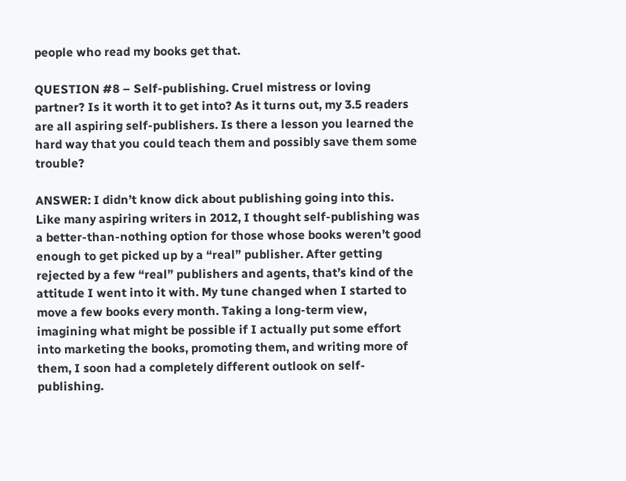people who read my books get that.

QUESTION #8 – Self-publishing. Cruel mistress or loving partner? Is it worth it to get into? As it turns out, my 3.5 readers are all aspiring self-publishers. Is there a lesson you learned the hard way that you could teach them and possibly save them some trouble?

ANSWER: I didn’t know dick about publishing going into this. Like many aspiring writers in 2012, I thought self-publishing was a better-than-nothing option for those whose books weren’t good enough to get picked up by a “real” publisher. After getting rejected by a few “real” publishers and agents, that’s kind of the attitude I went into it with. My tune changed when I started to move a few books every month. Taking a long-term view, imagining what might be possible if I actually put some effort into marketing the books, promoting them, and writing more of them, I soon had a completely different outlook on self-publishing.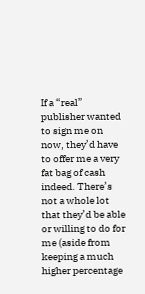If a “real” publisher wanted to sign me on now, they’d have to offer me a very fat bag of cash indeed. There’s not a whole lot that they’d be able or willing to do for me (aside from keeping a much higher percentage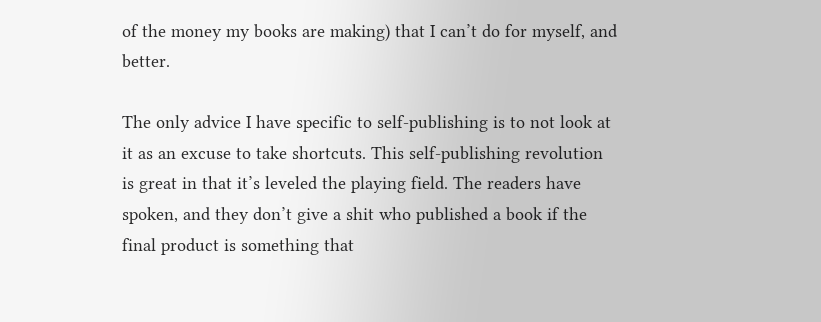of the money my books are making) that I can’t do for myself, and better.

The only advice I have specific to self-publishing is to not look at it as an excuse to take shortcuts. This self-publishing revolution is great in that it’s leveled the playing field. The readers have spoken, and they don’t give a shit who published a book if the final product is something that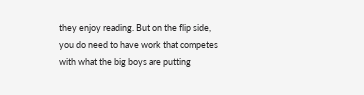they enjoy reading. But on the flip side, you do need to have work that competes with what the big boys are putting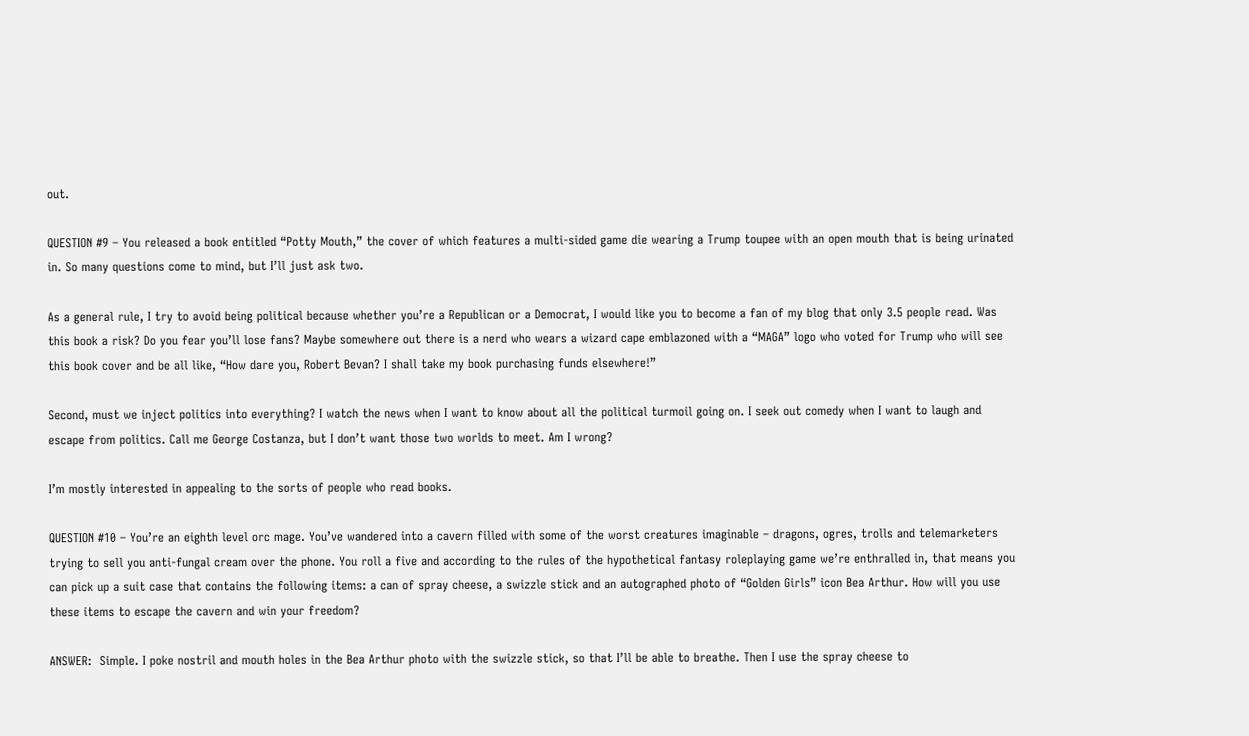out.

QUESTION #9 – You released a book entitled “Potty Mouth,” the cover of which features a multi-sided game die wearing a Trump toupee with an open mouth that is being urinated in. So many questions come to mind, but I’ll just ask two.

As a general rule, I try to avoid being political because whether you’re a Republican or a Democrat, I would like you to become a fan of my blog that only 3.5 people read. Was this book a risk? Do you fear you’ll lose fans? Maybe somewhere out there is a nerd who wears a wizard cape emblazoned with a “MAGA” logo who voted for Trump who will see this book cover and be all like, “How dare you, Robert Bevan? I shall take my book purchasing funds elsewhere!”

Second, must we inject politics into everything? I watch the news when I want to know about all the political turmoil going on. I seek out comedy when I want to laugh and escape from politics. Call me George Costanza, but I don’t want those two worlds to meet. Am I wrong?

I’m mostly interested in appealing to the sorts of people who read books.

QUESTION #10 – You’re an eighth level orc mage. You’ve wandered into a cavern filled with some of the worst creatures imaginable – dragons, ogres, trolls and telemarketers trying to sell you anti-fungal cream over the phone. You roll a five and according to the rules of the hypothetical fantasy roleplaying game we’re enthralled in, that means you can pick up a suit case that contains the following items: a can of spray cheese, a swizzle stick and an autographed photo of “Golden Girls” icon Bea Arthur. How will you use these items to escape the cavern and win your freedom?

ANSWER:  Simple. I poke nostril and mouth holes in the Bea Arthur photo with the swizzle stick, so that I’ll be able to breathe. Then I use the spray cheese to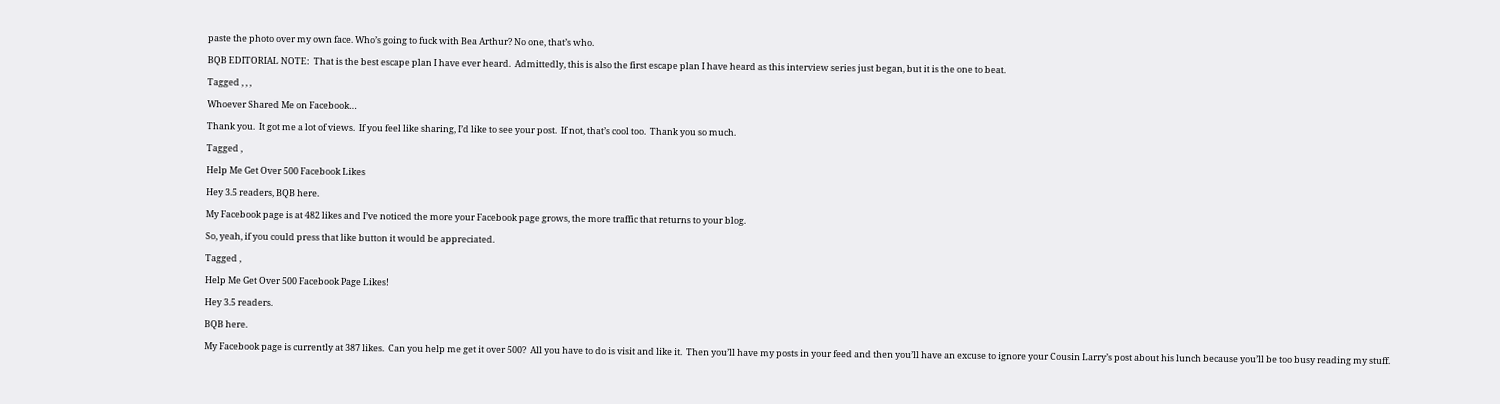paste the photo over my own face. Who’s going to fuck with Bea Arthur? No one, that’s who.

BQB EDITORIAL NOTE:  That is the best escape plan I have ever heard.  Admittedly, this is also the first escape plan I have heard as this interview series just began, but it is the one to beat.

Tagged , , ,

Whoever Shared Me on Facebook…

Thank you.  It got me a lot of views.  If you feel like sharing, I’d like to see your post.  If not, that’s cool too.  Thank you so much.

Tagged ,

Help Me Get Over 500 Facebook Likes

Hey 3.5 readers, BQB here.

My Facebook page is at 482 likes and I’ve noticed the more your Facebook page grows, the more traffic that returns to your blog.

So, yeah, if you could press that like button it would be appreciated.

Tagged ,

Help Me Get Over 500 Facebook Page Likes!

Hey 3.5 readers.

BQB here.

My Facebook page is currently at 387 likes.  Can you help me get it over 500?  All you have to do is visit and like it.  Then you’ll have my posts in your feed and then you’ll have an excuse to ignore your Cousin Larry’s post about his lunch because you’ll be too busy reading my stuff.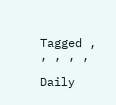Tagged , , , , ,

Daily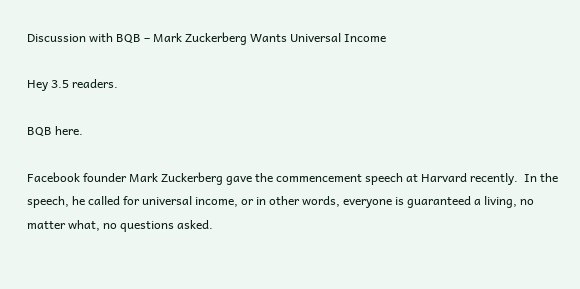Discussion with BQB – Mark Zuckerberg Wants Universal Income

Hey 3.5 readers.

BQB here.

Facebook founder Mark Zuckerberg gave the commencement speech at Harvard recently.  In the speech, he called for universal income, or in other words, everyone is guaranteed a living, no matter what, no questions asked.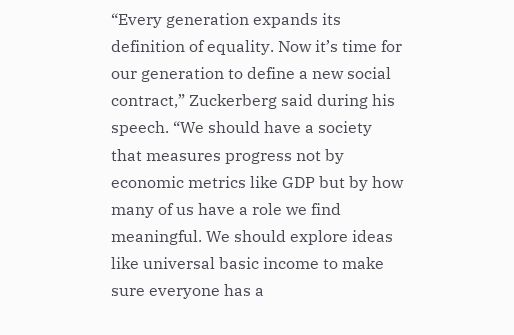“Every generation expands its definition of equality. Now it’s time for our generation to define a new social contract,” Zuckerberg said during his speech. “We should have a society that measures progress not by economic metrics like GDP but by how many of us have a role we find meaningful. We should explore ideas like universal basic income to make sure everyone has a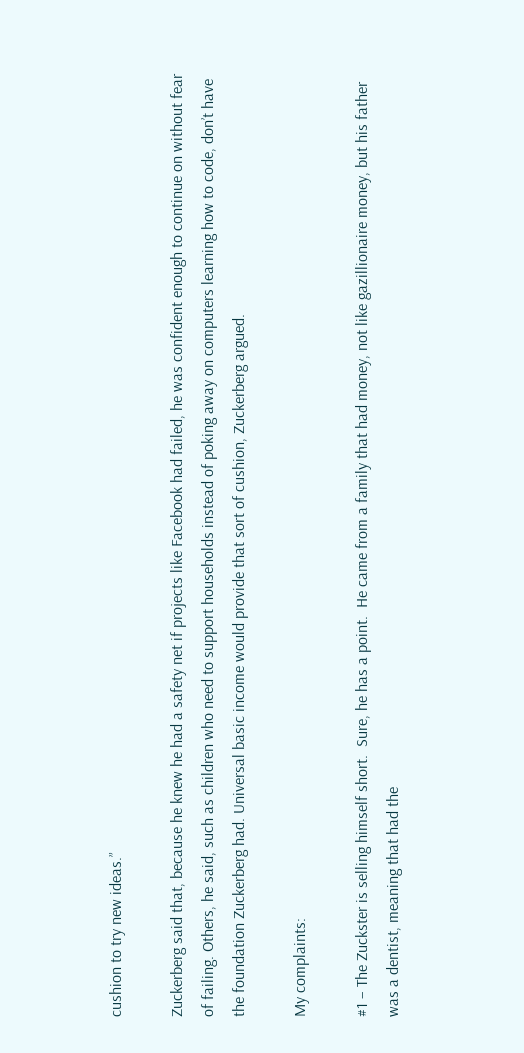cushion to try new ideas.”

Zuckerberg said that, because he knew he had a safety net if projects like Facebook had failed, he was confident enough to continue on without fear of failing. Others, he said, such as children who need to support households instead of poking away on computers learning how to code, don’t have the foundation Zuckerberg had. Universal basic income would provide that sort of cushion, Zuckerberg argued.

My complaints:

#1 – The Zuckster is selling himself short.  Sure, he has a point.  He came from a family that had money, not like gazillionaire money, but his father was a dentist, meaning that had the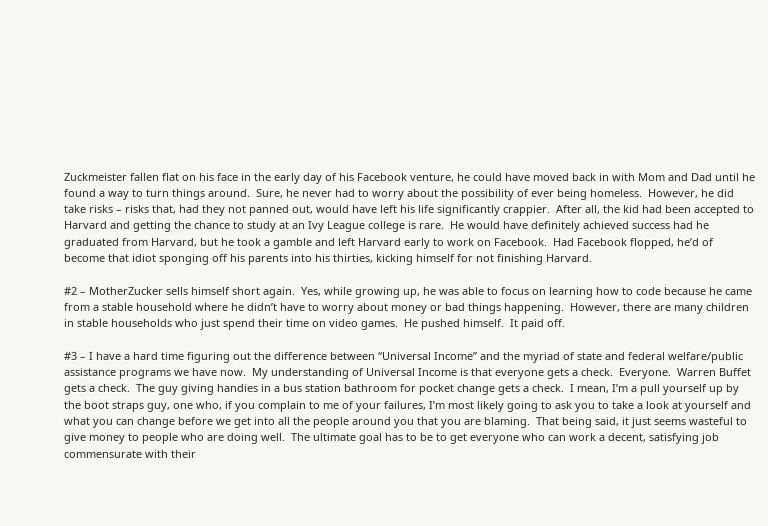Zuckmeister fallen flat on his face in the early day of his Facebook venture, he could have moved back in with Mom and Dad until he found a way to turn things around.  Sure, he never had to worry about the possibility of ever being homeless.  However, he did take risks – risks that, had they not panned out, would have left his life significantly crappier.  After all, the kid had been accepted to Harvard and getting the chance to study at an Ivy League college is rare.  He would have definitely achieved success had he graduated from Harvard, but he took a gamble and left Harvard early to work on Facebook.  Had Facebook flopped, he’d of become that idiot sponging off his parents into his thirties, kicking himself for not finishing Harvard.

#2 – MotherZucker sells himself short again.  Yes, while growing up, he was able to focus on learning how to code because he came from a stable household where he didn’t have to worry about money or bad things happening.  However, there are many children in stable households who just spend their time on video games.  He pushed himself.  It paid off.

#3 – I have a hard time figuring out the difference between “Universal Income” and the myriad of state and federal welfare/public assistance programs we have now.  My understanding of Universal Income is that everyone gets a check.  Everyone.  Warren Buffet gets a check.  The guy giving handies in a bus station bathroom for pocket change gets a check.  I mean, I’m a pull yourself up by the boot straps guy, one who, if you complain to me of your failures, I’m most likely going to ask you to take a look at yourself and what you can change before we get into all the people around you that you are blaming.  That being said, it just seems wasteful to give money to people who are doing well.  The ultimate goal has to be to get everyone who can work a decent, satisfying job commensurate with their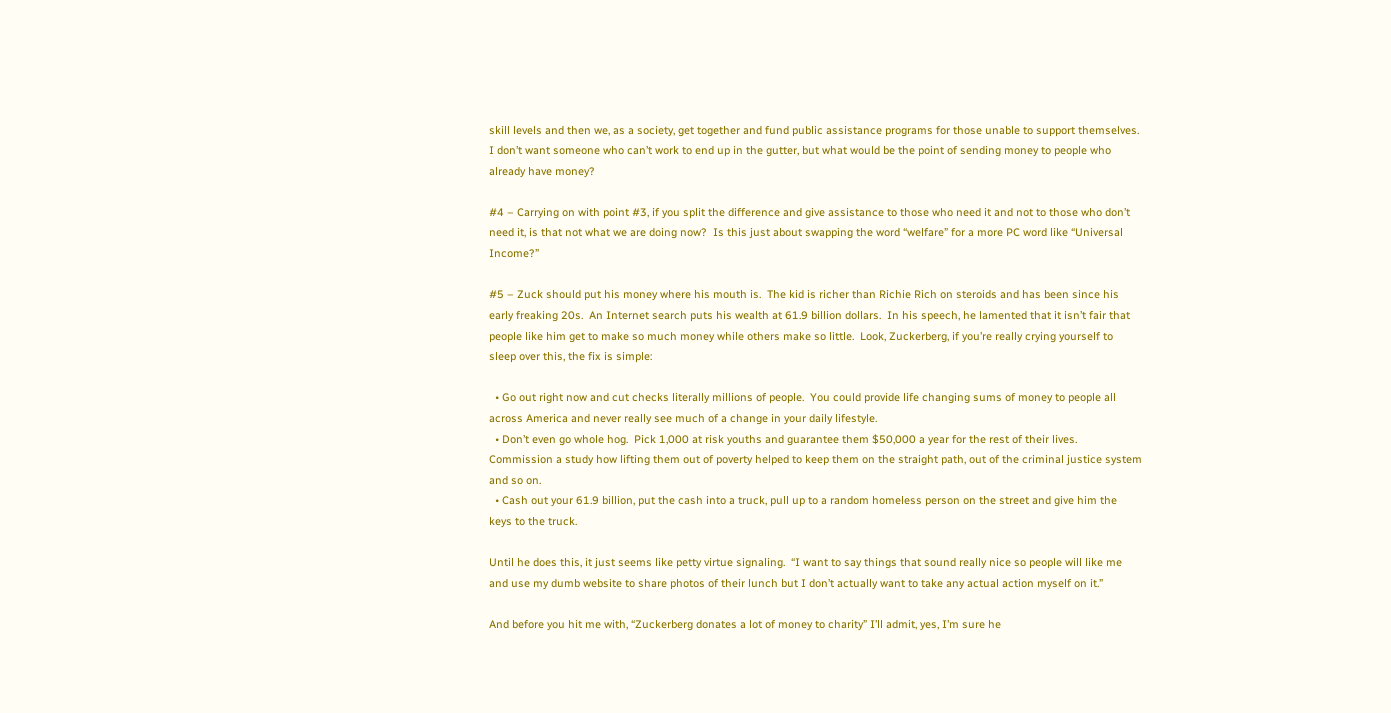skill levels and then we, as a society, get together and fund public assistance programs for those unable to support themselves.  I don’t want someone who can’t work to end up in the gutter, but what would be the point of sending money to people who already have money?

#4 – Carrying on with point #3, if you split the difference and give assistance to those who need it and not to those who don’t need it, is that not what we are doing now?  Is this just about swapping the word “welfare” for a more PC word like “Universal Income?”

#5 – Zuck should put his money where his mouth is.  The kid is richer than Richie Rich on steroids and has been since his early freaking 20s.  An Internet search puts his wealth at 61.9 billion dollars.  In his speech, he lamented that it isn’t fair that people like him get to make so much money while others make so little.  Look, Zuckerberg, if you’re really crying yourself to sleep over this, the fix is simple:

  • Go out right now and cut checks literally millions of people.  You could provide life changing sums of money to people all across America and never really see much of a change in your daily lifestyle.
  • Don’t even go whole hog.  Pick 1,000 at risk youths and guarantee them $50,000 a year for the rest of their lives.  Commission a study how lifting them out of poverty helped to keep them on the straight path, out of the criminal justice system and so on.
  • Cash out your 61.9 billion, put the cash into a truck, pull up to a random homeless person on the street and give him the keys to the truck.

Until he does this, it just seems like petty virtue signaling.  “I want to say things that sound really nice so people will like me and use my dumb website to share photos of their lunch but I don’t actually want to take any actual action myself on it.”

And before you hit me with, “Zuckerberg donates a lot of money to charity” I’ll admit, yes, I’m sure he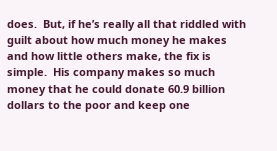does.  But, if he’s really all that riddled with guilt about how much money he makes and how little others make, the fix is simple.  His company makes so much money that he could donate 60.9 billion dollars to the poor and keep one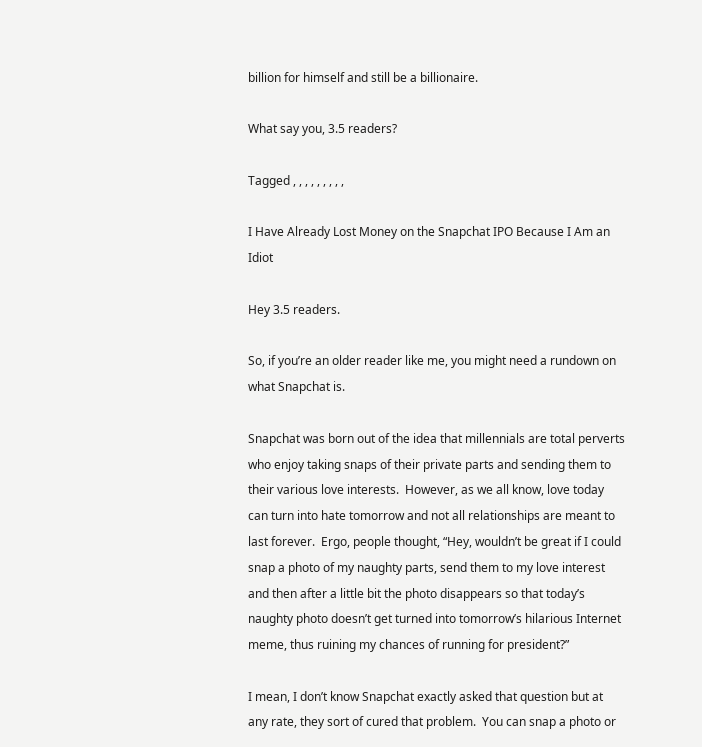billion for himself and still be a billionaire.

What say you, 3.5 readers?

Tagged , , , , , , , , ,

I Have Already Lost Money on the Snapchat IPO Because I Am an Idiot

Hey 3.5 readers.

So, if you’re an older reader like me, you might need a rundown on what Snapchat is.

Snapchat was born out of the idea that millennials are total perverts who enjoy taking snaps of their private parts and sending them to their various love interests.  However, as we all know, love today can turn into hate tomorrow and not all relationships are meant to last forever.  Ergo, people thought, “Hey, wouldn’t be great if I could snap a photo of my naughty parts, send them to my love interest and then after a little bit the photo disappears so that today’s naughty photo doesn’t get turned into tomorrow’s hilarious Internet meme, thus ruining my chances of running for president?”

I mean, I don’t know Snapchat exactly asked that question but at any rate, they sort of cured that problem.  You can snap a photo or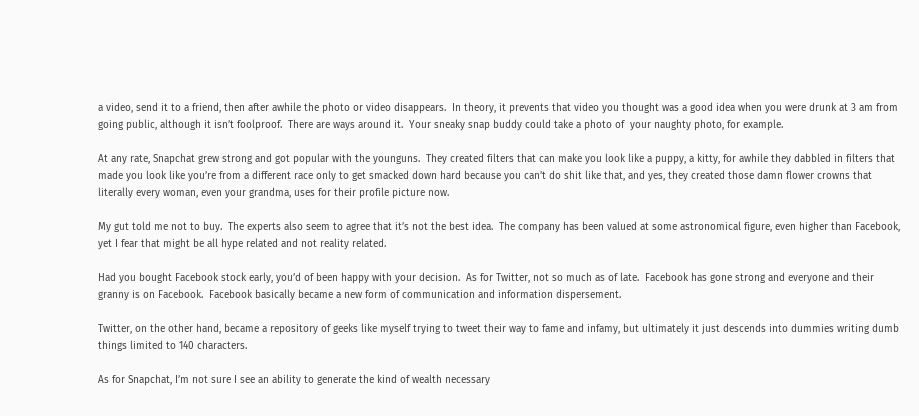a video, send it to a friend, then after awhile the photo or video disappears.  In theory, it prevents that video you thought was a good idea when you were drunk at 3 am from going public, although it isn’t foolproof.  There are ways around it.  Your sneaky snap buddy could take a photo of  your naughty photo, for example.

At any rate, Snapchat grew strong and got popular with the younguns.  They created filters that can make you look like a puppy, a kitty, for awhile they dabbled in filters that made you look like you’re from a different race only to get smacked down hard because you can’t do shit like that, and yes, they created those damn flower crowns that literally every woman, even your grandma, uses for their profile picture now.

My gut told me not to buy.  The experts also seem to agree that it’s not the best idea.  The company has been valued at some astronomical figure, even higher than Facebook, yet I fear that might be all hype related and not reality related.

Had you bought Facebook stock early, you’d of been happy with your decision.  As for Twitter, not so much as of late.  Facebook has gone strong and everyone and their granny is on Facebook.  Facebook basically became a new form of communication and information dispersement.

Twitter, on the other hand, became a repository of geeks like myself trying to tweet their way to fame and infamy, but ultimately it just descends into dummies writing dumb things limited to 140 characters.

As for Snapchat, I’m not sure I see an ability to generate the kind of wealth necessary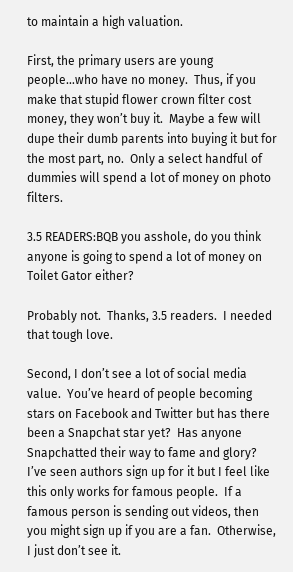to maintain a high valuation.

First, the primary users are young people…who have no money.  Thus, if you make that stupid flower crown filter cost money, they won’t buy it.  Maybe a few will dupe their dumb parents into buying it but for the most part, no.  Only a select handful of dummies will spend a lot of money on photo filters.

3.5 READERS:BQB you asshole, do you think anyone is going to spend a lot of money on Toilet Gator either?

Probably not.  Thanks, 3.5 readers.  I needed that tough love.

Second, I don’t see a lot of social media value.  You’ve heard of people becoming stars on Facebook and Twitter but has there been a Snapchat star yet?  Has anyone Snapchatted their way to fame and glory?  I’ve seen authors sign up for it but I feel like this only works for famous people.  If a famous person is sending out videos, then you might sign up if you are a fan.  Otherwise, I just don’t see it.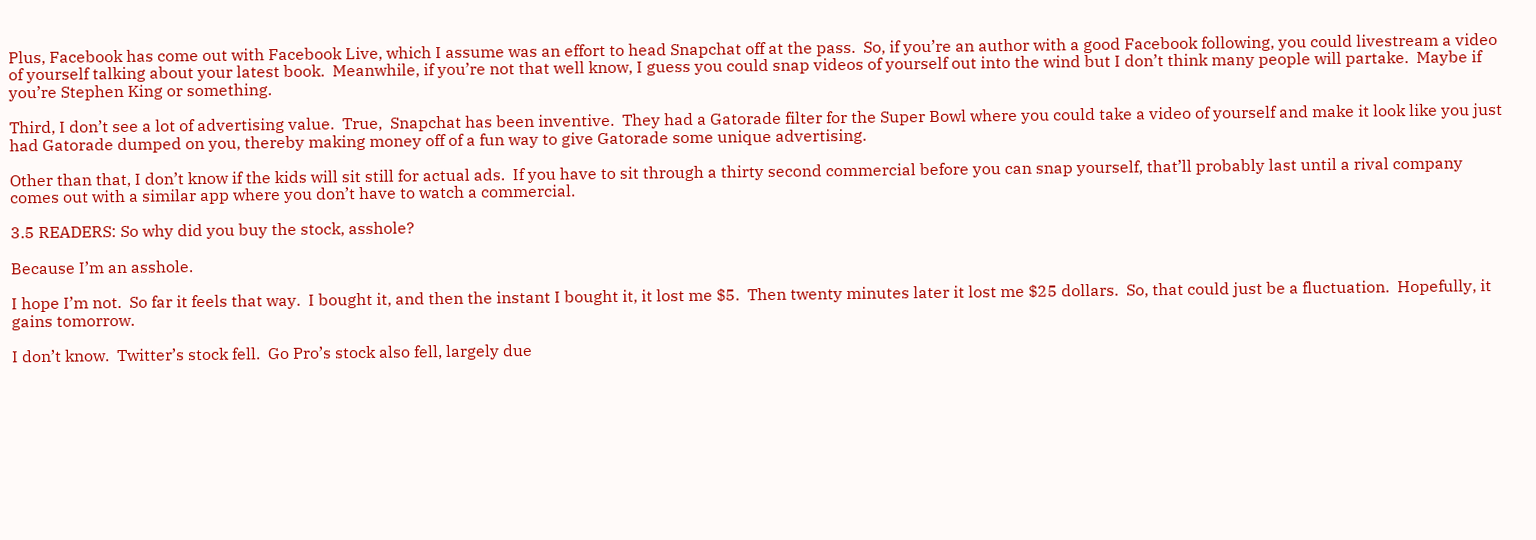Plus, Facebook has come out with Facebook Live, which I assume was an effort to head Snapchat off at the pass.  So, if you’re an author with a good Facebook following, you could livestream a video of yourself talking about your latest book.  Meanwhile, if you’re not that well know, I guess you could snap videos of yourself out into the wind but I don’t think many people will partake.  Maybe if you’re Stephen King or something.

Third, I don’t see a lot of advertising value.  True,  Snapchat has been inventive.  They had a Gatorade filter for the Super Bowl where you could take a video of yourself and make it look like you just had Gatorade dumped on you, thereby making money off of a fun way to give Gatorade some unique advertising.

Other than that, I don’t know if the kids will sit still for actual ads.  If you have to sit through a thirty second commercial before you can snap yourself, that’ll probably last until a rival company comes out with a similar app where you don’t have to watch a commercial.

3.5 READERS: So why did you buy the stock, asshole?

Because I’m an asshole.

I hope I’m not.  So far it feels that way.  I bought it, and then the instant I bought it, it lost me $5.  Then twenty minutes later it lost me $25 dollars.  So, that could just be a fluctuation.  Hopefully, it gains tomorrow.

I don’t know.  Twitter’s stock fell.  Go Pro’s stock also fell, largely due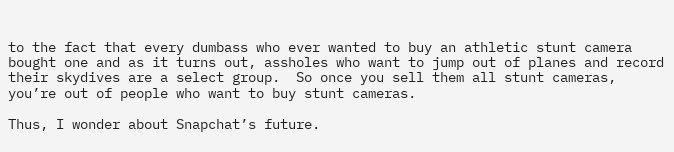to the fact that every dumbass who ever wanted to buy an athletic stunt camera bought one and as it turns out, assholes who want to jump out of planes and record their skydives are a select group.  So once you sell them all stunt cameras, you’re out of people who want to buy stunt cameras.

Thus, I wonder about Snapchat’s future.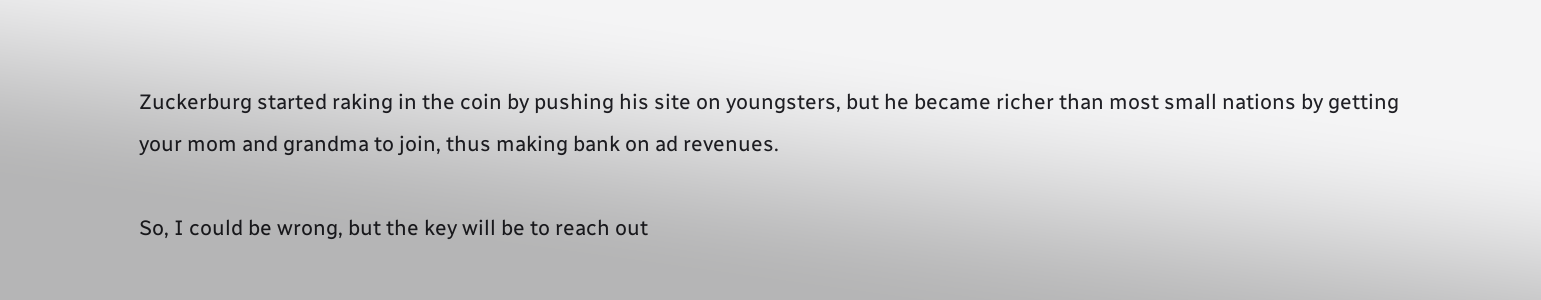Zuckerburg started raking in the coin by pushing his site on youngsters, but he became richer than most small nations by getting your mom and grandma to join, thus making bank on ad revenues.

So, I could be wrong, but the key will be to reach out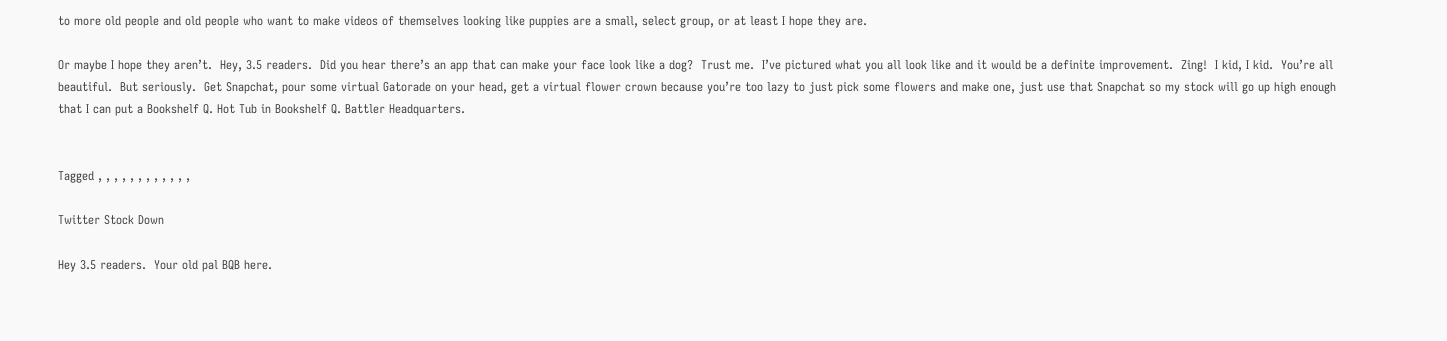to more old people and old people who want to make videos of themselves looking like puppies are a small, select group, or at least I hope they are.

Or maybe I hope they aren’t.  Hey, 3.5 readers.  Did you hear there’s an app that can make your face look like a dog?  Trust me.  I’ve pictured what you all look like and it would be a definite improvement.  Zing!  I kid, I kid.  You’re all beautiful.  But seriously.  Get Snapchat, pour some virtual Gatorade on your head, get a virtual flower crown because you’re too lazy to just pick some flowers and make one, just use that Snapchat so my stock will go up high enough that I can put a Bookshelf Q. Hot Tub in Bookshelf Q. Battler Headquarters.


Tagged , , , , , , , , , , , ,

Twitter Stock Down

Hey 3.5 readers.  Your old pal BQB here.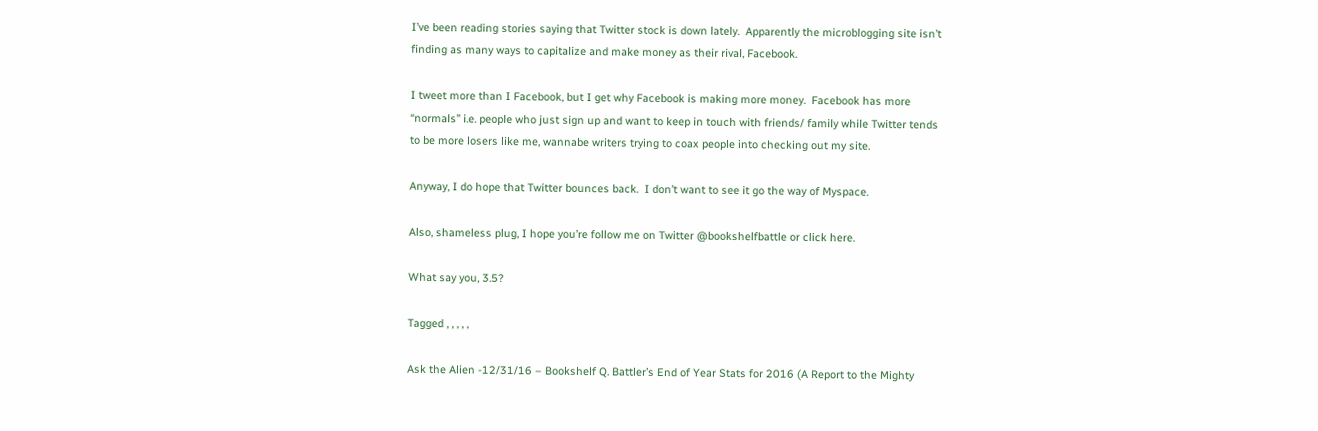I’ve been reading stories saying that Twitter stock is down lately.  Apparently the microblogging site isn’t finding as many ways to capitalize and make money as their rival, Facebook.

I tweet more than I Facebook, but I get why Facebook is making more money.  Facebook has more “normals” i.e. people who just sign up and want to keep in touch with friends/ family while Twitter tends to be more losers like me, wannabe writers trying to coax people into checking out my site.

Anyway, I do hope that Twitter bounces back.  I don’t want to see it go the way of Myspace.

Also, shameless plug, I hope you’re follow me on Twitter @bookshelfbattle or click here.

What say you, 3.5?

Tagged , , , , ,

Ask the Alien -12/31/16 – Bookshelf Q. Battler’s End of Year Stats for 2016 (A Report to the Mighty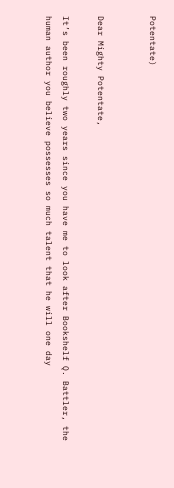Potentate)


Dear Mighty Potentate,

It’s been roughly two years since you have me to look after Bookshelf Q. Battler, the human author you believe possesses so much talent that he will one day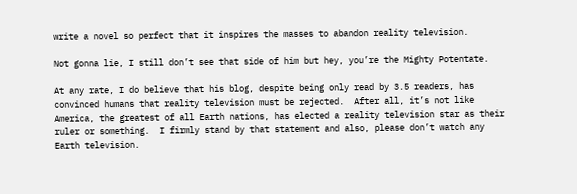write a novel so perfect that it inspires the masses to abandon reality television.

Not gonna lie, I still don’t see that side of him but hey, you’re the Mighty Potentate.

At any rate, I do believe that his blog, despite being only read by 3.5 readers, has convinced humans that reality television must be rejected.  After all, it’s not like America, the greatest of all Earth nations, has elected a reality television star as their ruler or something.  I firmly stand by that statement and also, please don’t watch any Earth television.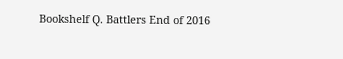Bookshelf Q. Battlers End of 2016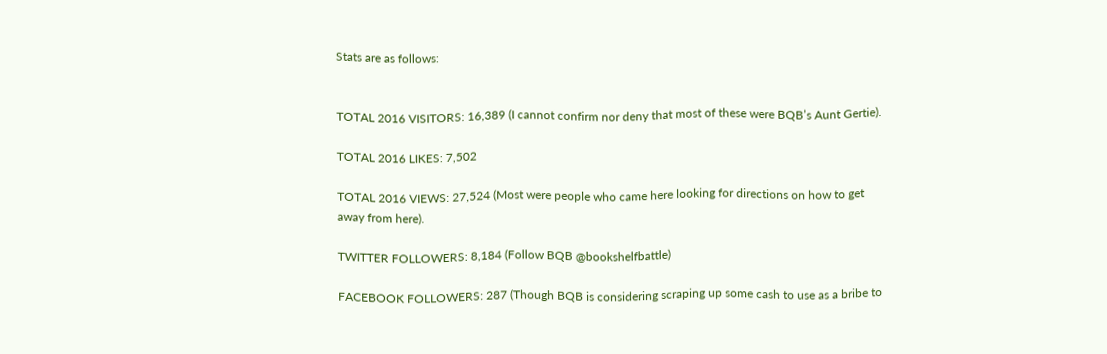Stats are as follows:


TOTAL 2016 VISITORS: 16,389 (I cannot confirm nor deny that most of these were BQB’s Aunt Gertie).

TOTAL 2016 LIKES: 7,502

TOTAL 2016 VIEWS: 27,524 (Most were people who came here looking for directions on how to get away from here).

TWITTER FOLLOWERS: 8,184 (Follow BQB @bookshelfbattle)

FACEBOOK FOLLOWERS: 287 (Though BQB is considering scraping up some cash to use as a bribe to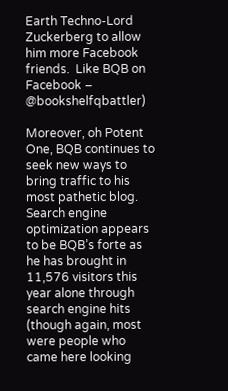Earth Techno-Lord Zuckerberg to allow him more Facebook friends.  Like BQB on Facebook – @bookshelfqbattler)

Moreover, oh Potent One, BQB continues to seek new ways to bring traffic to his most pathetic blog.  Search engine optimization appears to be BQB’s forte as he has brought in 11,576 visitors this year alone through search engine hits (though again, most were people who came here looking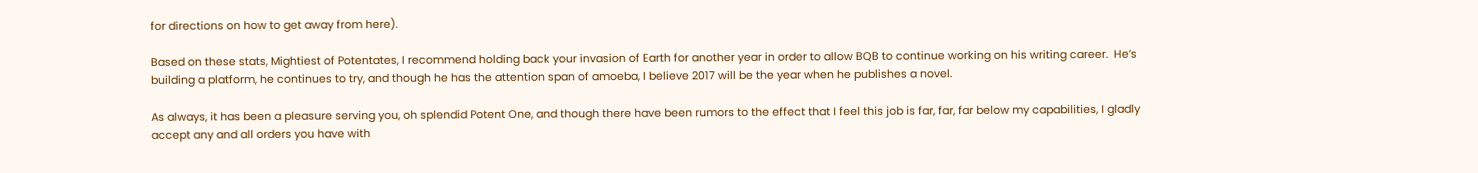for directions on how to get away from here).

Based on these stats, Mightiest of Potentates, I recommend holding back your invasion of Earth for another year in order to allow BQB to continue working on his writing career.  He’s building a platform, he continues to try, and though he has the attention span of amoeba, I believe 2017 will be the year when he publishes a novel.

As always, it has been a pleasure serving you, oh splendid Potent One, and though there have been rumors to the effect that I feel this job is far, far, far below my capabilities, I gladly accept any and all orders you have with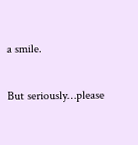a smile.

But seriously…please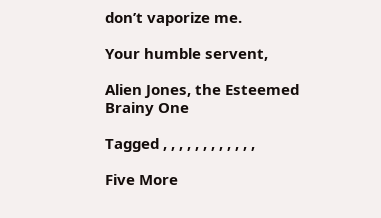don’t vaporize me.

Your humble servent,

Alien Jones, the Esteemed Brainy One

Tagged , , , , , , , , , , , ,

Five More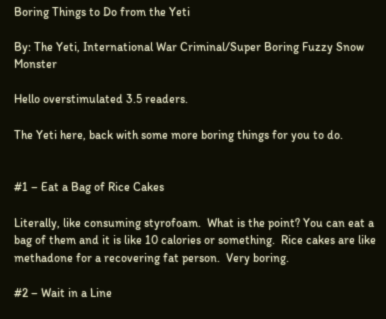Boring Things to Do from the Yeti

By: The Yeti, International War Criminal/Super Boring Fuzzy Snow Monster

Hello overstimulated 3.5 readers.

The Yeti here, back with some more boring things for you to do.


#1 – Eat a Bag of Rice Cakes

Literally, like consuming styrofoam.  What is the point? You can eat a bag of them and it is like 10 calories or something.  Rice cakes are like methadone for a recovering fat person.  Very boring.

#2 – Wait in a Line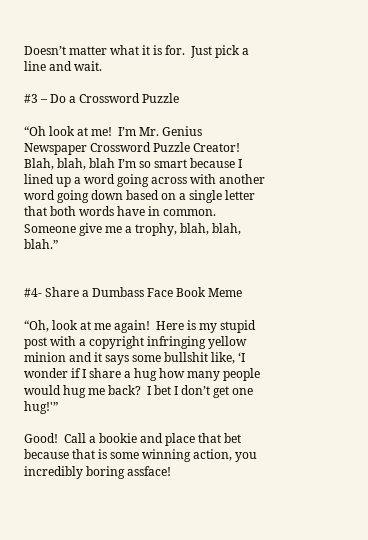Doesn’t matter what it is for.  Just pick a line and wait.

#3 – Do a Crossword Puzzle

“Oh look at me!  I’m Mr. Genius Newspaper Crossword Puzzle Creator!  Blah, blah, blah I’m so smart because I lined up a word going across with another word going down based on a single letter that both words have in common.  Someone give me a trophy, blah, blah, blah.”


#4- Share a Dumbass Face Book Meme

“Oh, look at me again!  Here is my stupid post with a copyright infringing yellow minion and it says some bullshit like, ‘I wonder if I share a hug how many people would hug me back?  I bet I don’t get one hug!'”

Good!  Call a bookie and place that bet because that is some winning action, you incredibly boring assface!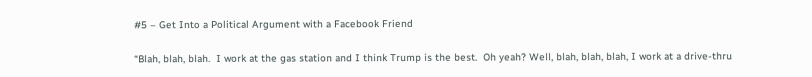#5 – Get Into a Political Argument with a Facebook Friend

“Blah, blah, blah.  I work at the gas station and I think Trump is the best.  Oh yeah? Well, blah, blah, blah, I work at a drive-thru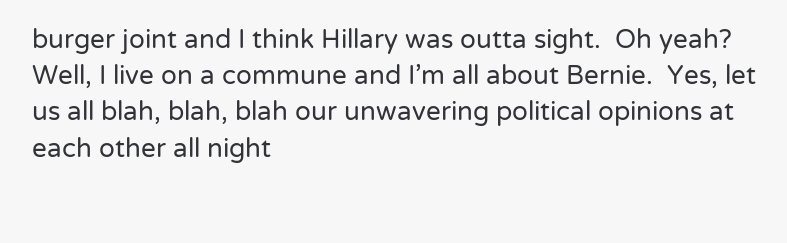burger joint and I think Hillary was outta sight.  Oh yeah?  Well, I live on a commune and I’m all about Bernie.  Yes, let us all blah, blah, blah our unwavering political opinions at each other all night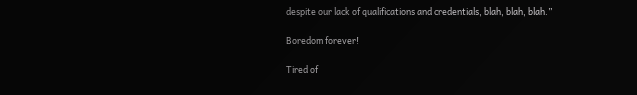despite our lack of qualifications and credentials, blah, blah, blah.”

Boredom forever!

Tired of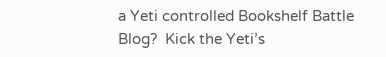a Yeti controlled Bookshelf Battle Blog?  Kick the Yeti’s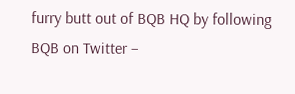furry butt out of BQB HQ by following BQB on Twitter –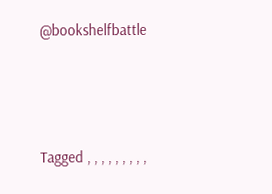@bookshelfbattle




Tagged , , , , , , , , ,